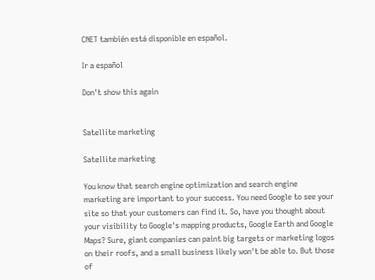CNET también está disponible en español.

Ir a español

Don't show this again


Satellite marketing

Satellite marketing

You know that search engine optimization and search engine marketing are important to your success. You need Google to see your site so that your customers can find it. So, have you thought about your visibility to Google's mapping products, Google Earth and Google Maps? Sure, giant companies can paint big targets or marketing logos on their roofs, and a small business likely won't be able to. But those of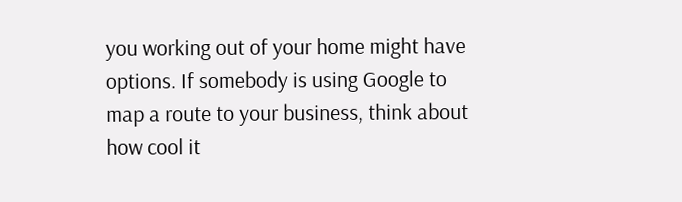you working out of your home might have options. If somebody is using Google to map a route to your business, think about how cool it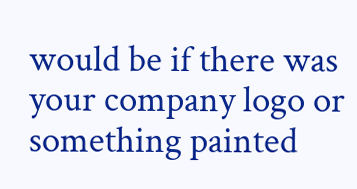would be if there was your company logo or something painted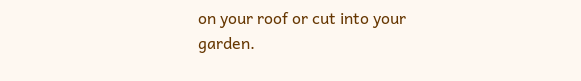on your roof or cut into your garden.